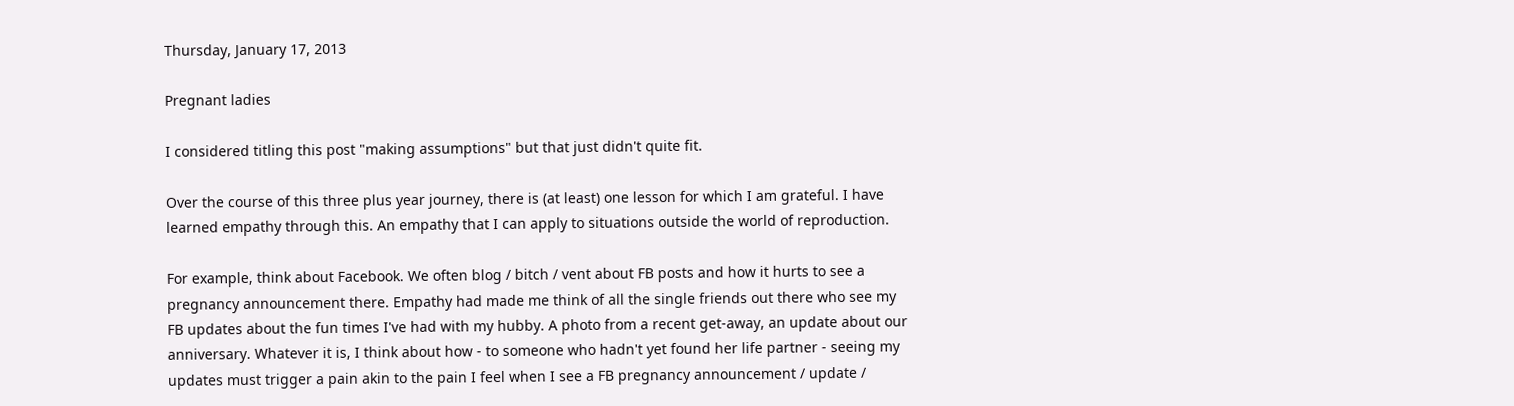Thursday, January 17, 2013

Pregnant ladies

I considered titling this post "making assumptions" but that just didn't quite fit.

Over the course of this three plus year journey, there is (at least) one lesson for which I am grateful. I have learned empathy through this. An empathy that I can apply to situations outside the world of reproduction.

For example, think about Facebook. We often blog / bitch / vent about FB posts and how it hurts to see a pregnancy announcement there. Empathy had made me think of all the single friends out there who see my FB updates about the fun times I've had with my hubby. A photo from a recent get-away, an update about our anniversary. Whatever it is, I think about how - to someone who hadn't yet found her life partner - seeing my updates must trigger a pain akin to the pain I feel when I see a FB pregnancy announcement / update /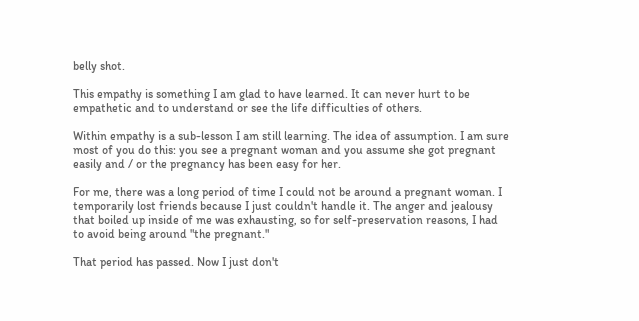belly shot.

This empathy is something I am glad to have learned. It can never hurt to be empathetic and to understand or see the life difficulties of others.

Within empathy is a sub-lesson I am still learning. The idea of assumption. I am sure most of you do this: you see a pregnant woman and you assume she got pregnant easily and / or the pregnancy has been easy for her.

For me, there was a long period of time I could not be around a pregnant woman. I temporarily lost friends because I just couldn't handle it. The anger and jealousy that boiled up inside of me was exhausting, so for self-preservation reasons, I had to avoid being around "the pregnant."

That period has passed. Now I just don't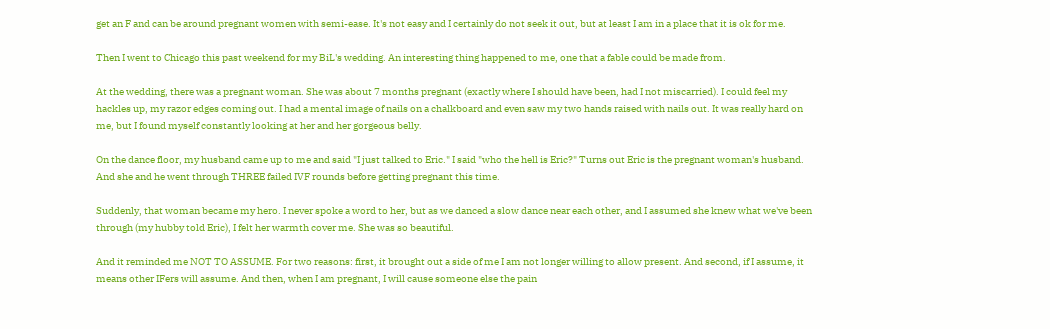get an F and can be around pregnant women with semi-ease. It's not easy and I certainly do not seek it out, but at least I am in a place that it is ok for me.

Then I went to Chicago this past weekend for my BiL's wedding. An interesting thing happened to me, one that a fable could be made from.

At the wedding, there was a pregnant woman. She was about 7 months pregnant (exactly where I should have been, had I not miscarried). I could feel my hackles up, my razor edges coming out. I had a mental image of nails on a chalkboard and even saw my two hands raised with nails out. It was really hard on me, but I found myself constantly looking at her and her gorgeous belly.

On the dance floor, my husband came up to me and said "I just talked to Eric." I said "who the hell is Eric?" Turns out Eric is the pregnant woman's husband. And she and he went through THREE failed IVF rounds before getting pregnant this time.

Suddenly, that woman became my hero. I never spoke a word to her, but as we danced a slow dance near each other, and I assumed she knew what we've been through (my hubby told Eric), I felt her warmth cover me. She was so beautiful.

And it reminded me NOT TO ASSUME. For two reasons: first, it brought out a side of me I am not longer willing to allow present. And second, if I assume, it means other IFers will assume. And then, when I am pregnant, I will cause someone else the pain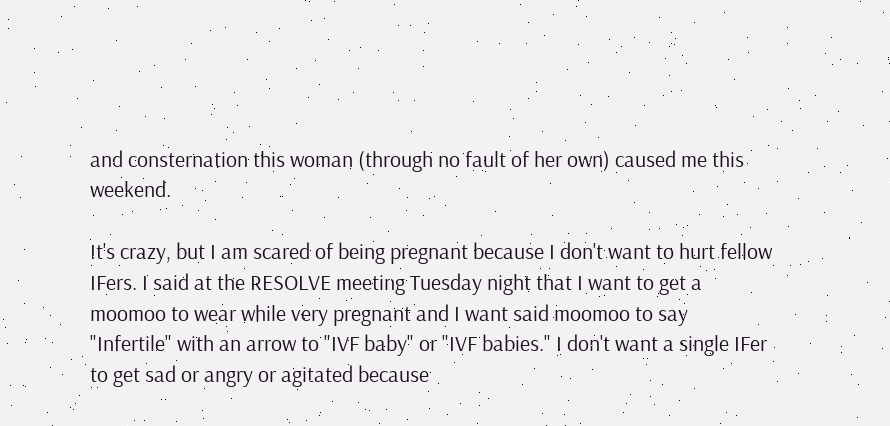and consternation this woman (through no fault of her own) caused me this weekend.

It's crazy, but I am scared of being pregnant because I don't want to hurt fellow IFers. I said at the RESOLVE meeting Tuesday night that I want to get a moomoo to wear while very pregnant and I want said moomoo to say "Infertile" with an arrow to "IVF baby" or "IVF babies." I don't want a single IFer to get sad or angry or agitated because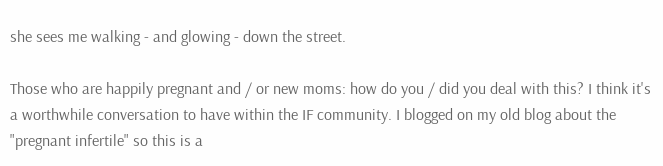she sees me walking - and glowing - down the street.

Those who are happily pregnant and / or new moms: how do you / did you deal with this? I think it's a worthwhile conversation to have within the IF community. I blogged on my old blog about the "pregnant infertile" so this is a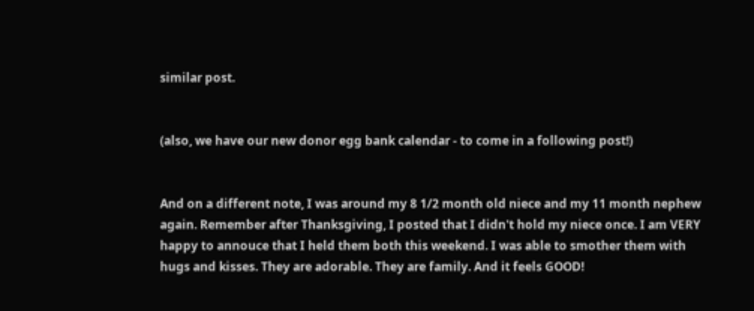similar post.


(also, we have our new donor egg bank calendar - to come in a following post!)


And on a different note, I was around my 8 1/2 month old niece and my 11 month nephew again. Remember after Thanksgiving, I posted that I didn't hold my niece once. I am VERY happy to annouce that I held them both this weekend. I was able to smother them with hugs and kisses. They are adorable. They are family. And it feels GOOD!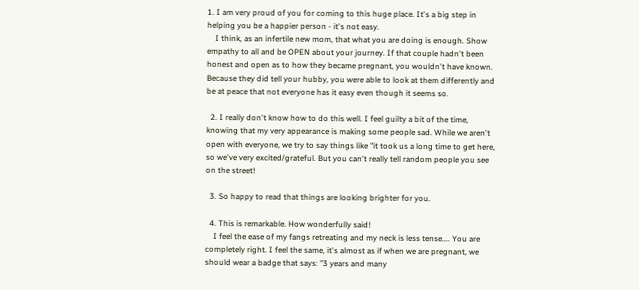1. I am very proud of you for coming to this huge place. It's a big step in helping you be a happier person - it's not easy.
    I think, as an infertile new mom, that what you are doing is enough. Show empathy to all and be OPEN about your journey. If that couple hadn't been honest and open as to how they became pregnant, you wouldn't have known. Because they did tell your hubby, you were able to look at them differently and be at peace that not everyone has it easy even though it seems so.

  2. I really don't know how to do this well. I feel guilty a bit of the time, knowing that my very appearance is making some people sad. While we aren't open with everyone, we try to say things like "it took us a long time to get here, so we've very excited/grateful. But you can't really tell random people you see on the street!

  3. So happy to read that things are looking brighter for you.

  4. This is remarkable. How wonderfully said!
    I feel the ease of my fangs retreating and my neck is less tense.... You are completely right. I feel the same, it's almost as if when we are pregnant, we should wear a badge that says: "3 years and many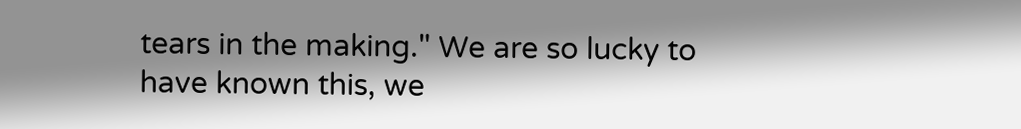tears in the making." We are so lucky to have known this, we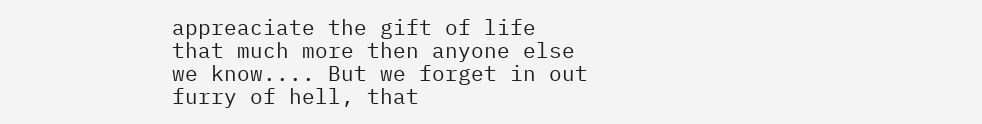appreaciate the gift of life that much more then anyone else we know.... But we forget in out furry of hell, that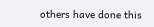others have done this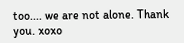too.... we are not alone. Thank you. xoxo